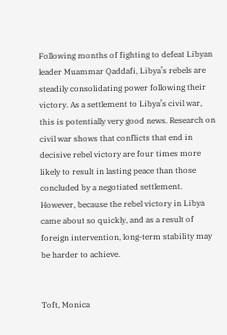Following months of fighting to defeat Libyan leader Muammar Qaddafi, Libya’s rebels are steadily consolidating power following their victory. As a settlement to Libya’s civil war, this is potentially very good news. Research on civil war shows that conflicts that end in decisive rebel victory are four times more likely to result in lasting peace than those concluded by a negotiated settlement. However, because the rebel victory in Libya came about so quickly, and as a result of foreign intervention, long-term stability may be harder to achieve.


Toft, Monica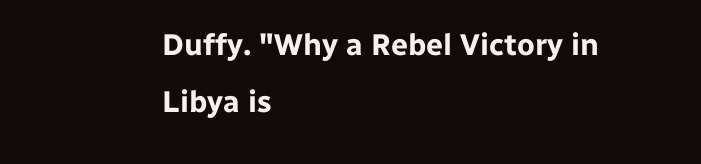Duffy. "Why a Rebel Victory in Libya is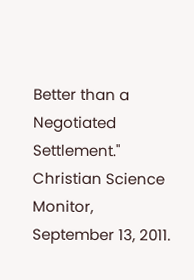Better than a Negotiated Settlement." Christian Science Monitor, September 13, 2011.